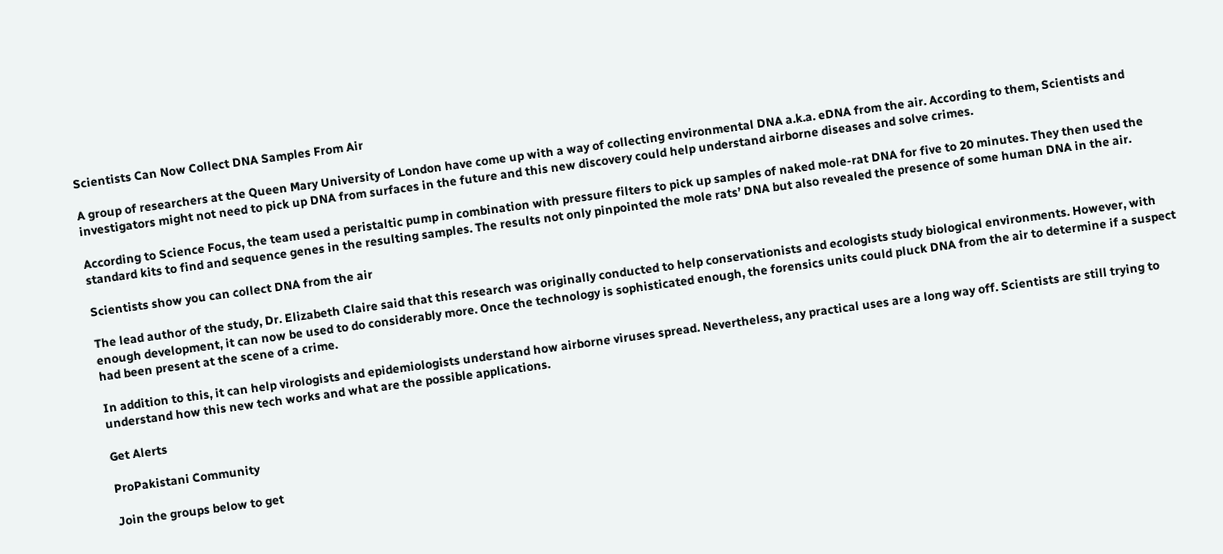Scientists Can Now Collect DNA Samples From Air

A group of researchers at the Queen Mary University of London have come up with a way of collecting environmental DNA a.k.a. eDNA from the air. According to them, Scientists and investigators might not need to pick up DNA from surfaces in the future and this new discovery could help understand airborne diseases and solve crimes.

According to Science Focus, the team used a peristaltic pump in combination with pressure filters to pick up samples of naked mole-rat DNA for five to 20 minutes. They then used the standard kits to find and sequence genes in the resulting samples. The results not only pinpointed the mole rats’ DNA but also revealed the presence of some human DNA in the air.

Scientists show you can collect DNA from the air

The lead author of the study, Dr. Elizabeth Claire said that this research was originally conducted to help conservationists and ecologists study biological environments. However, with enough development, it can now be used to do considerably more. Once the technology is sophisticated enough, the forensics units could pluck DNA from the air to determine if a suspect had been present at the scene of a crime.

In addition to this, it can help virologists and epidemiologists understand how airborne viruses spread. Nevertheless, any practical uses are a long way off. Scientists are still trying to understand how this new tech works and what are the possible applications.

Get Alerts

ProPakistani Community

Join the groups below to get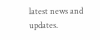latest news and updates.